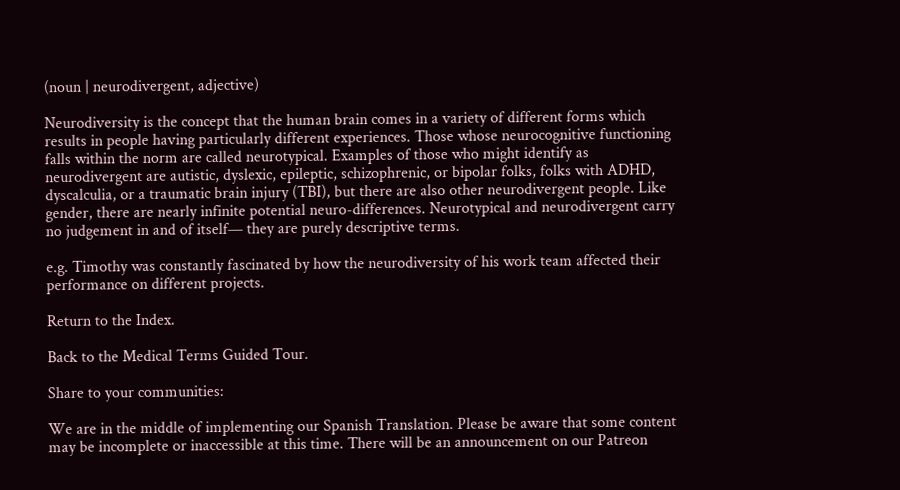(noun | neurodivergent, adjective)

Neurodiversity is the concept that the human brain comes in a variety of different forms which results in people having particularly different experiences. Those whose neurocognitive functioning falls within the norm are called neurotypical. Examples of those who might identify as neurodivergent are autistic, dyslexic, epileptic, schizophrenic, or bipolar folks, folks with ADHD, dyscalculia, or a traumatic brain injury (TBI), but there are also other neurodivergent people. Like gender, there are nearly infinite potential neuro-differences. Neurotypical and neurodivergent carry no judgement in and of itself— they are purely descriptive terms.

e.g. Timothy was constantly fascinated by how the neurodiversity of his work team affected their performance on different projects.

Return to the Index.

Back to the Medical Terms Guided Tour.

Share to your communities:

We are in the middle of implementing our Spanish Translation. Please be aware that some content may be incomplete or inaccessible at this time. There will be an announcement on our Patreon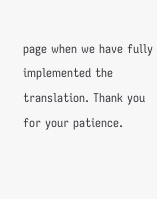page when we have fully implemented the translation. Thank you for your patience.